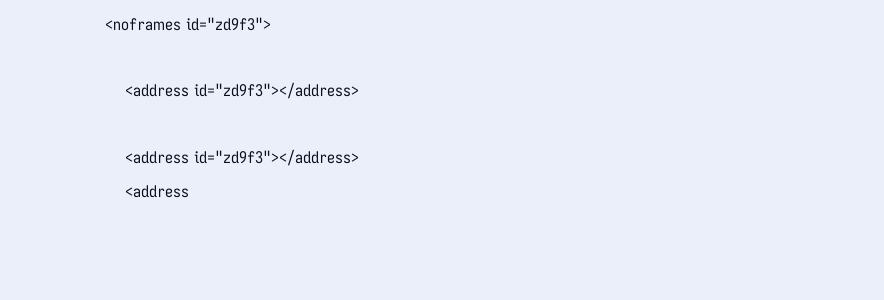<noframes id="zd9f3">

    <address id="zd9f3"></address>

    <address id="zd9f3"></address>
    <address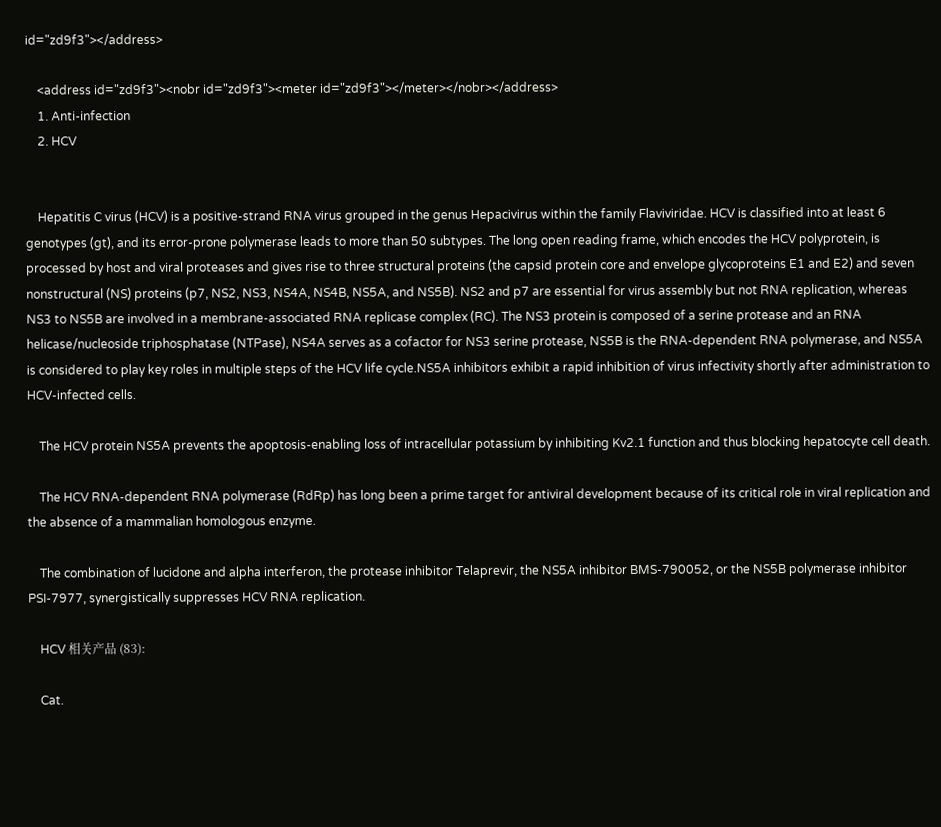id="zd9f3"></address>

    <address id="zd9f3"><nobr id="zd9f3"><meter id="zd9f3"></meter></nobr></address>
    1. Anti-infection
    2. HCV


    Hepatitis C virus (HCV) is a positive-strand RNA virus grouped in the genus Hepacivirus within the family Flaviviridae. HCV is classified into at least 6 genotypes (gt), and its error-prone polymerase leads to more than 50 subtypes. The long open reading frame, which encodes the HCV polyprotein, is processed by host and viral proteases and gives rise to three structural proteins (the capsid protein core and envelope glycoproteins E1 and E2) and seven nonstructural (NS) proteins (p7, NS2, NS3, NS4A, NS4B, NS5A, and NS5B). NS2 and p7 are essential for virus assembly but not RNA replication, whereas NS3 to NS5B are involved in a membrane-associated RNA replicase complex (RC). The NS3 protein is composed of a serine protease and an RNA helicase/nucleoside triphosphatase (NTPase), NS4A serves as a cofactor for NS3 serine protease, NS5B is the RNA-dependent RNA polymerase, and NS5A is considered to play key roles in multiple steps of the HCV life cycle.NS5A inhibitors exhibit a rapid inhibition of virus infectivity shortly after administration to HCV-infected cells.

    The HCV protein NS5A prevents the apoptosis-enabling loss of intracellular potassium by inhibiting Kv2.1 function and thus blocking hepatocyte cell death.

    The HCV RNA-dependent RNA polymerase (RdRp) has long been a prime target for antiviral development because of its critical role in viral replication and the absence of a mammalian homologous enzyme.

    The combination of lucidone and alpha interferon, the protease inhibitor Telaprevir, the NS5A inhibitor BMS-790052, or the NS5B polymerase inhibitor PSI-7977, synergistically suppresses HCV RNA replication.

    HCV 相关产品 (83):

    Cat.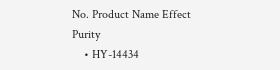No. Product Name Effect Purity
    • HY-14434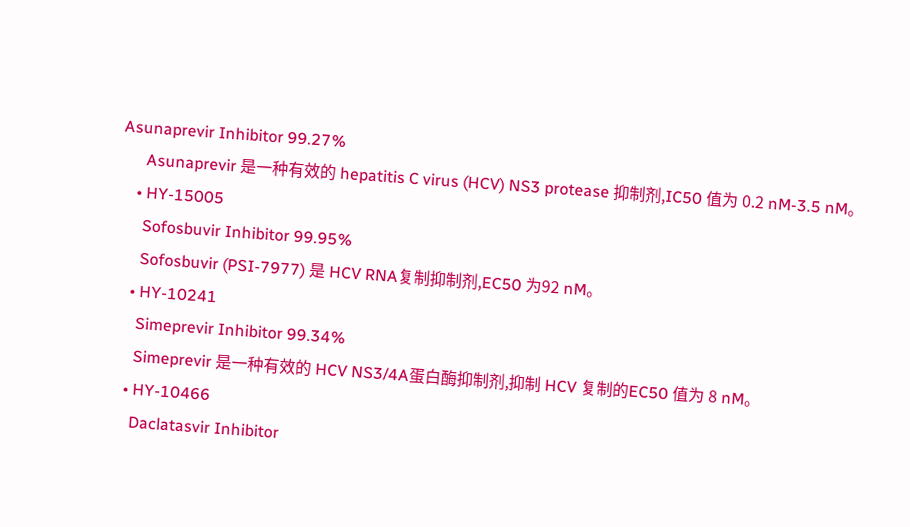Asunaprevir Inhibitor 99.27%
      Asunaprevir 是一种有效的 hepatitis C virus (HCV) NS3 protease 抑制剂,IC50 值为 0.2 nM-3.5 nM。
    • HY-15005
      Sofosbuvir Inhibitor 99.95%
      Sofosbuvir (PSI-7977) 是 HCV RNA复制抑制剂,EC50 为92 nM。
    • HY-10241
      Simeprevir Inhibitor 99.34%
      Simeprevir 是一种有效的 HCV NS3/4A蛋白酶抑制剂,抑制 HCV 复制的EC50 值为 8 nM。
    • HY-10466
      Daclatasvir Inhibitor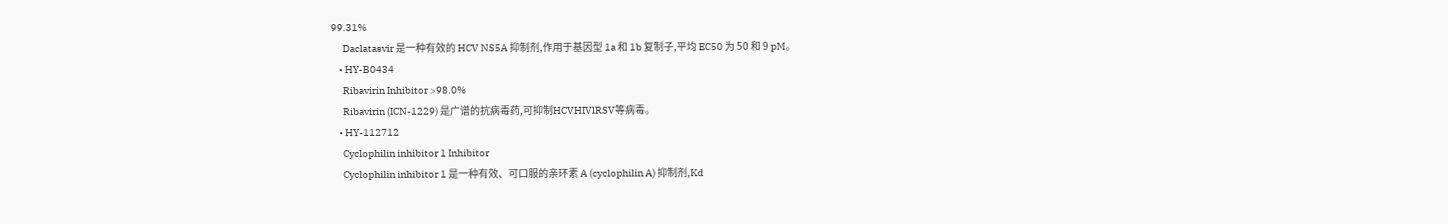99.31%
      Daclatasvir 是一种有效的 HCV NS5A 抑制剂,作用于基因型 1a 和 1b 复制子,平均 EC50 为 50 和 9 pM。
    • HY-B0434
      Ribavirin Inhibitor >98.0%
      Ribavirin (ICN-1229) 是广谱的抗病毒药,可抑制HCVHIVlRSV等病毒。
    • HY-112712
      Cyclophilin inhibitor 1 Inhibitor
      Cyclophilin inhibitor 1 是一种有效、可口服的亲环素 A (cyclophilin A) 抑制剂,Kd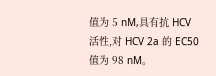值为 5 nM,具有抗 HCV 活性,对 HCV 2a 的 EC50 值为 98 nM。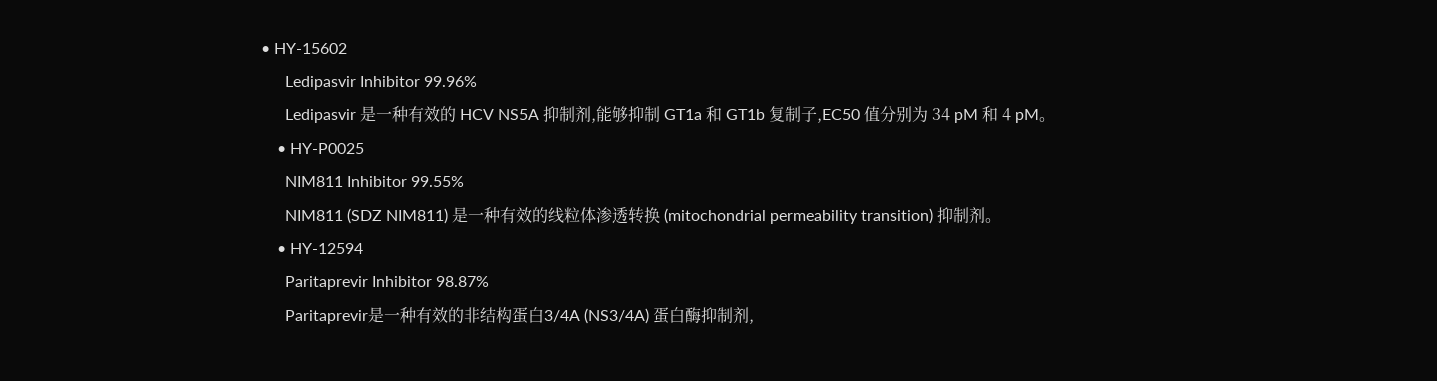• HY-15602
      Ledipasvir Inhibitor 99.96%
      Ledipasvir 是一种有效的 HCV NS5A 抑制剂,能够抑制 GT1a 和 GT1b 复制子,EC50 值分别为 34 pM 和 4 pM。
    • HY-P0025
      NIM811 Inhibitor 99.55%
      NIM811 (SDZ NIM811) 是一种有效的线粒体渗透转换 (mitochondrial permeability transition) 抑制剂。
    • HY-12594
      Paritaprevir Inhibitor 98.87%
      Paritaprevir是一种有效的非结构蛋白3/4A (NS3/4A) 蛋白酶抑制剂,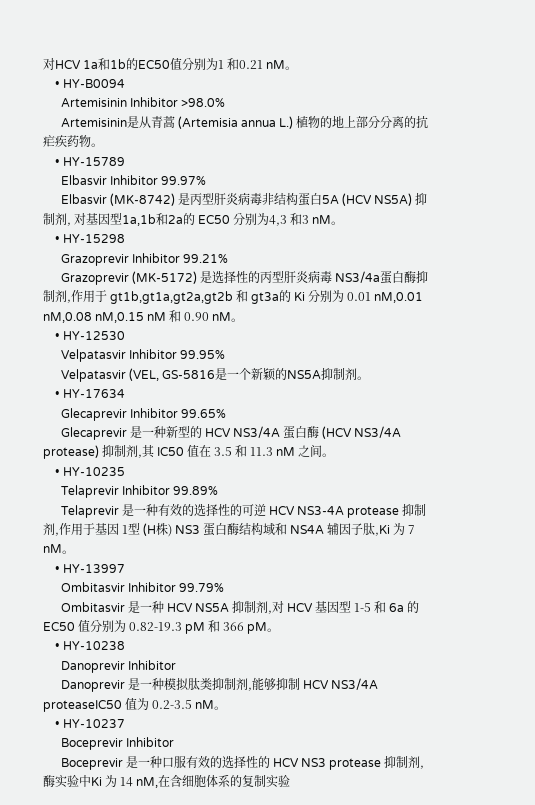对HCV 1a和1b的EC50值分别为1 和0.21 nM。
    • HY-B0094
      Artemisinin Inhibitor >98.0%
      Artemisinin是从青蒿 (Artemisia annua L.) 植物的地上部分分离的抗疟疾药物。
    • HY-15789
      Elbasvir Inhibitor 99.97%
      Elbasvir (MK-8742) 是丙型肝炎病毒非结构蛋白5A (HCV NS5A) 抑制剂, 对基因型1a,1b和2a的 EC50 分别为4,3 和3 nM。
    • HY-15298
      Grazoprevir Inhibitor 99.21%
      Grazoprevir (MK-5172) 是选择性的丙型肝炎病毒 NS3/4a蛋白酶抑制剂,作用于 gt1b,gt1a,gt2a,gt2b 和 gt3a的 Ki 分别为 0.01 nM,0.01 nM,0.08 nM,0.15 nM 和 0.90 nM。
    • HY-12530
      Velpatasvir Inhibitor 99.95%
      Velpatasvir (VEL, GS-5816是一个新颖的NS5A抑制剂。
    • HY-17634
      Glecaprevir Inhibitor 99.65%
      Glecaprevir 是一种新型的 HCV NS3/4A 蛋白酶 (HCV NS3/4A protease) 抑制剂,其 IC50 值在 3.5 和 11.3 nM 之间。
    • HY-10235
      Telaprevir Inhibitor 99.89%
      Telaprevir 是一种有效的选择性的可逆 HCV NS3-4A protease 抑制剂,作用于基因 1型 (H株) NS3 蛋白酶结构域和 NS4A 辅因子肽,Ki 为 7 nM。
    • HY-13997
      Ombitasvir Inhibitor 99.79%
      Ombitasvir 是一种 HCV NS5A 抑制剂,对 HCV 基因型 1-5 和 6a 的 EC50 值分别为 0.82-19.3 pM 和 366 pM。
    • HY-10238
      Danoprevir Inhibitor
      Danoprevir 是一种模拟肽类抑制剂,能够抑制 HCV NS3/4A proteaseIC50 值为 0.2-3.5 nM。
    • HY-10237
      Boceprevir Inhibitor
      Boceprevir 是一种口服有效的选择性的 HCV NS3 protease 抑制剂,酶实验中Ki 为 14 nM,在含细胞体系的复制实验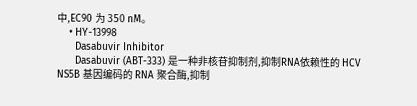中,EC90 为 350 nM。
    • HY-13998
      Dasabuvir Inhibitor
      Dasabuvir (ABT-333) 是一种非核苷抑制剂,抑制RNA依赖性的 HCV NS5B 基因编码的 RNA 聚合酶,抑制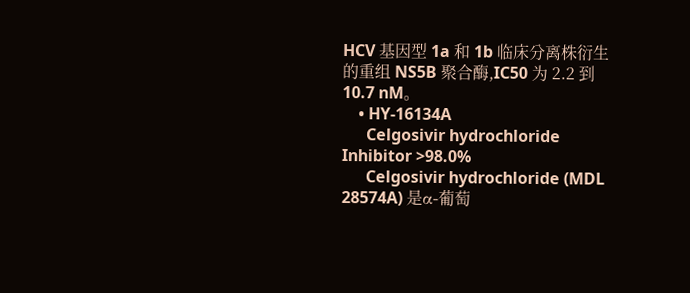HCV 基因型 1a 和 1b 临床分离株衍生的重组 NS5B 聚合酶,IC50 为 2.2 到 10.7 nM。
    • HY-16134A
      Celgosivir hydrochloride Inhibitor >98.0%
      Celgosivir hydrochloride (MDL 28574A) 是α-葡萄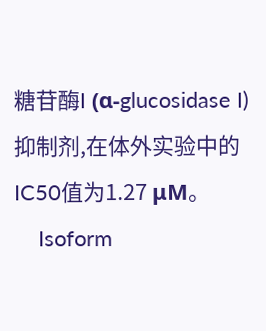糖苷酶I (α-glucosidase I)抑制剂,在体外实验中的IC50值为1.27 μM。
    Isoform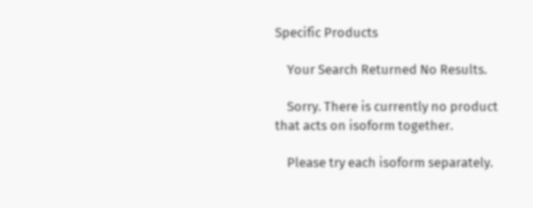Specific Products

    Your Search Returned No Results.

    Sorry. There is currently no product that acts on isoform together.

    Please try each isoform separately.